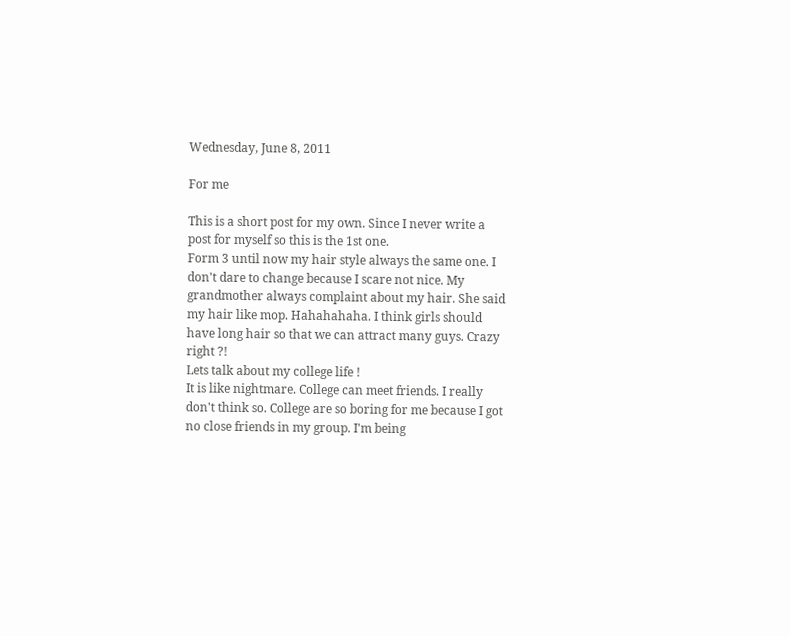Wednesday, June 8, 2011

For me

This is a short post for my own. Since I never write a post for myself so this is the 1st one.
Form 3 until now my hair style always the same one. I don't dare to change because I scare not nice. My grandmother always complaint about my hair. She said my hair like mop. Hahahahaha. I think girls should have long hair so that we can attract many guys. Crazy right ?!
Lets talk about my college life !
It is like nightmare. College can meet friends. I really don't think so. College are so boring for me because I got no close friends in my group. I'm being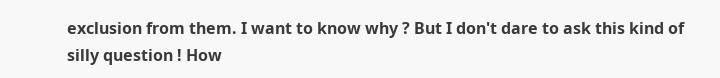exclusion from them. I want to know why ? But I don't dare to ask this kind of silly question ! How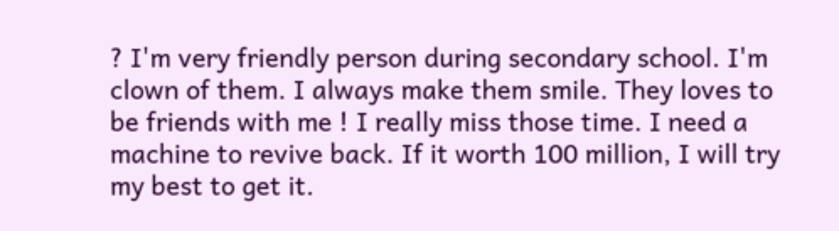? I'm very friendly person during secondary school. I'm clown of them. I always make them smile. They loves to be friends with me ! I really miss those time. I need a machine to revive back. If it worth 100 million, I will try my best to get it.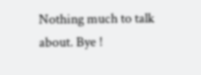Nothing much to talk about. Bye !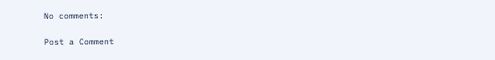No comments:

Post a Comment